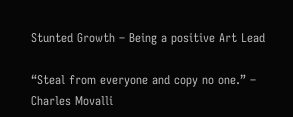Stunted Growth – Being a positive Art Lead

“Steal from everyone and copy no one.” – Charles Movalli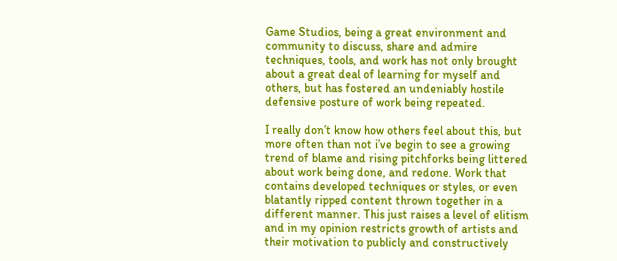Game Studios, being a great environment and community to discuss, share and admire techniques, tools, and work has not only brought about a great deal of learning for myself and others, but has fostered an undeniably hostile defensive posture of work being repeated.

I really don’t know how others feel about this, but more often than not i’ve begin to see a growing trend of blame and rising pitchforks being littered about work being done, and redone. Work that contains developed techniques or styles, or even blatantly ripped content thrown together in a different manner. This just raises a level of elitism and in my opinion restricts growth of artists and their motivation to publicly and constructively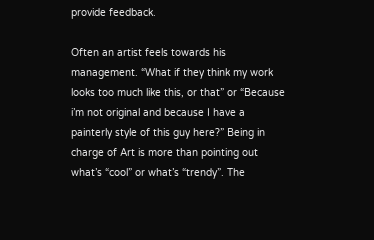provide feedback.

Often an artist feels towards his management. “What if they think my work looks too much like this, or that” or “Because i’m not original and because I have a painterly style of this guy here?” Being in charge of Art is more than pointing out what’s “cool” or what’s “trendy”. The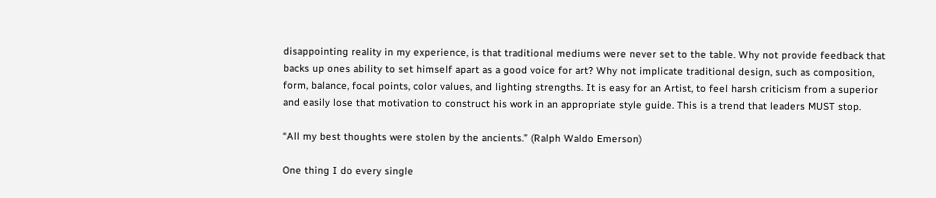disappointing reality in my experience, is that traditional mediums were never set to the table. Why not provide feedback that backs up ones ability to set himself apart as a good voice for art? Why not implicate traditional design, such as composition, form, balance, focal points, color values, and lighting strengths. It is easy for an Artist, to feel harsh criticism from a superior and easily lose that motivation to construct his work in an appropriate style guide. This is a trend that leaders MUST stop.

“All my best thoughts were stolen by the ancients.” (Ralph Waldo Emerson)

One thing I do every single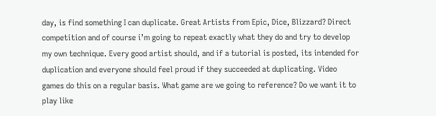day, is find something I can duplicate. Great Artists from Epic, Dice, Blizzard? Direct competition and of course i’m going to repeat exactly what they do and try to develop my own technique. Every good artist should, and if a tutorial is posted, its intended for duplication and everyone should feel proud if they succeeded at duplicating. Video games do this on a regular basis. What game are we going to reference? Do we want it to play like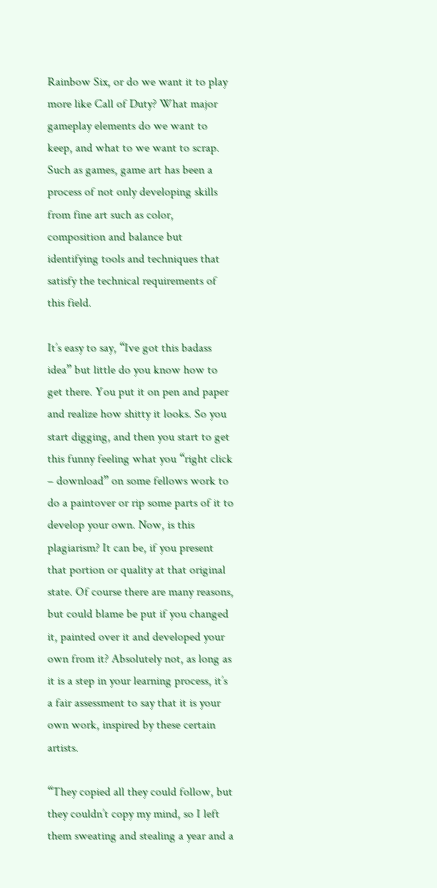Rainbow Six, or do we want it to play more like Call of Duty? What major gameplay elements do we want to keep, and what to we want to scrap. Such as games, game art has been a process of not only developing skills from fine art such as color, composition and balance but identifying tools and techniques that satisfy the technical requirements of this field.

It’s easy to say, “Ive got this badass idea” but little do you know how to get there. You put it on pen and paper and realize how shitty it looks. So you start digging, and then you start to get this funny feeling what you “right click – download” on some fellows work to do a paintover or rip some parts of it to develop your own. Now, is this plagiarism? It can be, if you present that portion or quality at that original state. Of course there are many reasons, but could blame be put if you changed it, painted over it and developed your own from it? Absolutely not, as long as it is a step in your learning process, it’s a fair assessment to say that it is your own work, inspired by these certain artists.

“They copied all they could follow, but they couldn’t copy my mind, so I left them sweating and stealing a year and a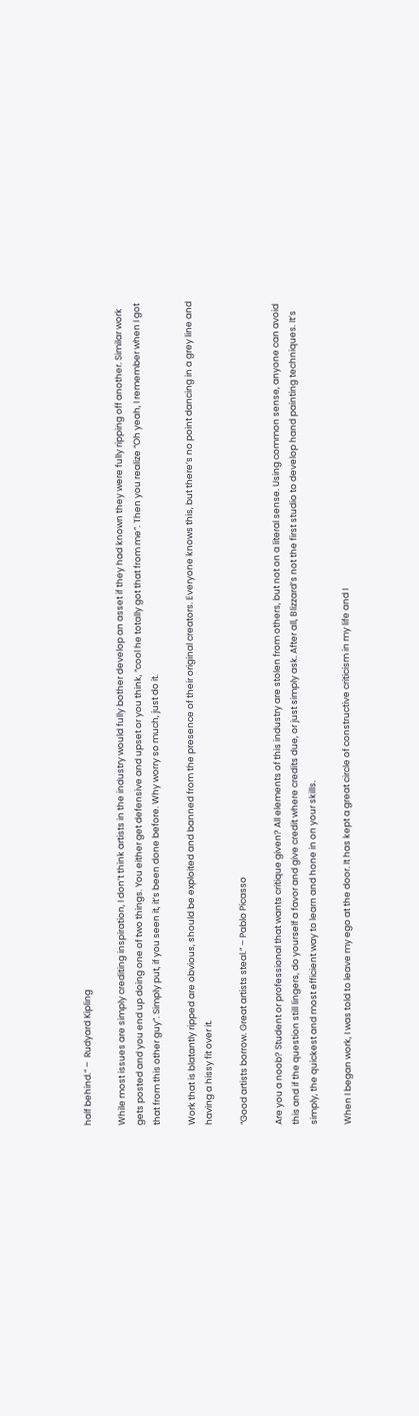half behind.” –  Rudyard Kipling

While most issues are simply crediting inspiration, I don’t think artists in the industry would fully bother develop an asset if they had known they were fully ripping off another. Similar work gets posted and you end up doing one of two things. You either get defensive and upset or you think, “cool he totally got that from me”. Then you realize “Oh yeah, I remember when I got that from this other guy”. Simply put, if you seen it, it’s been done before. Why worry so much, just do it.

Work that is blatantly ripped are obvious, should be exploited and banned from the presence of their original creators. Everyone knows this, but there’s no point dancing in a grey line and having a hissy fit over it.

“Good artists borrow. Great artists steal.” – Pablo Picasso

Are you a noob? Student or professional that wants critique given? All elements of this industry are stolen from others, but not on a literal sense. Using common sense, anyone can avoid this and if the question still lingers, do yourself a favor and give credit where credits due, or just simply ask. After all, Blizzard’s not the first studio to develop hand painting techniques. It’s simply, the quickest and most efficient way to learn and hone in on your skills.

When I began work, I was told to leave my ego at the door. It has kept a great circle of constructive criticism in my life and I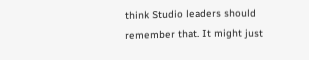think Studio leaders should remember that. It might just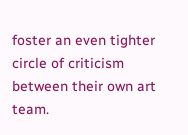foster an even tighter circle of criticism between their own art team.